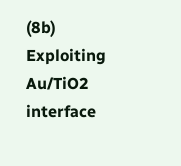(8b) Exploiting Au/TiO2 interface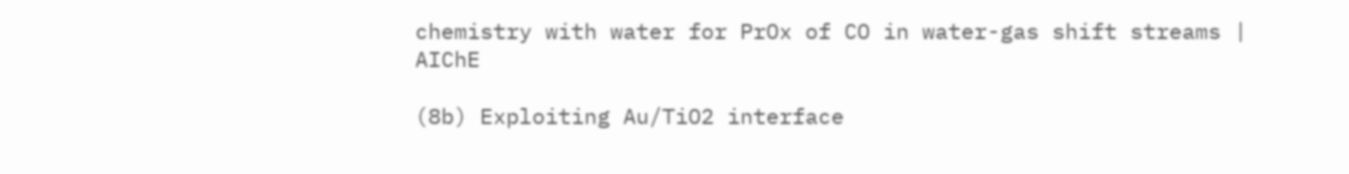chemistry with water for PrOx of CO in water-gas shift streams | AIChE

(8b) Exploiting Au/TiO2 interface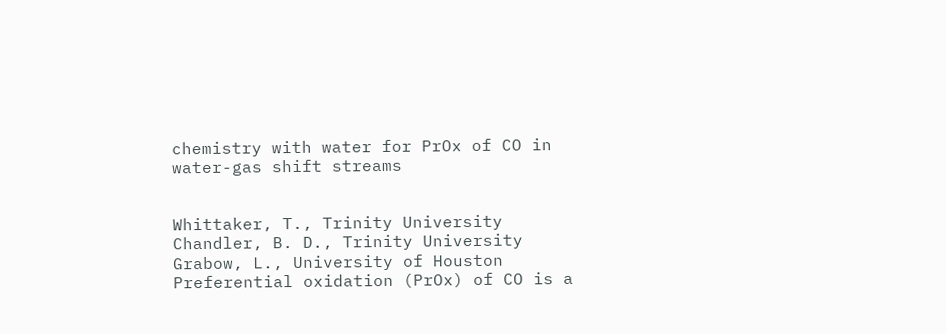chemistry with water for PrOx of CO in water-gas shift streams


Whittaker, T., Trinity University
Chandler, B. D., Trinity University
Grabow, L., University of Houston
Preferential oxidation (PrOx) of CO is a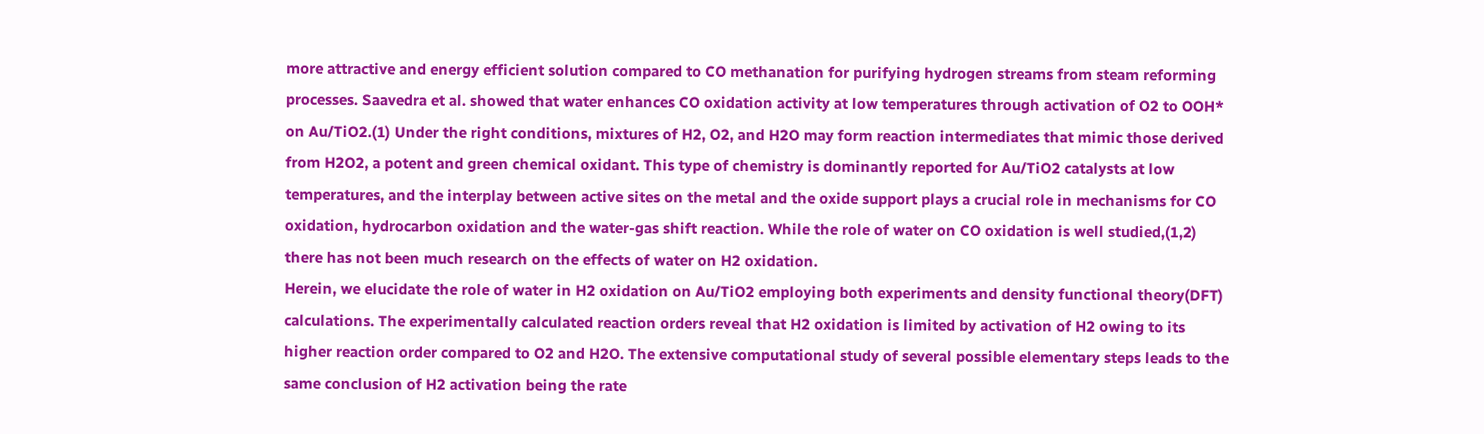more attractive and energy efficient solution compared to CO methanation for purifying hydrogen streams from steam reforming processes. Saavedra et al. showed that water enhances CO oxidation activity at low temperatures through activation of O2 to OOH* on Au/TiO2.(1) Under the right conditions, mixtures of H2, O2, and H2O may form reaction intermediates that mimic those derived from H2O2, a potent and green chemical oxidant. This type of chemistry is dominantly reported for Au/TiO2 catalysts at low temperatures, and the interplay between active sites on the metal and the oxide support plays a crucial role in mechanisms for CO oxidation, hydrocarbon oxidation and the water-gas shift reaction. While the role of water on CO oxidation is well studied,(1,2) there has not been much research on the effects of water on H2 oxidation.
Herein, we elucidate the role of water in H2 oxidation on Au/TiO2 employing both experiments and density functional theory(DFT) calculations. The experimentally calculated reaction orders reveal that H2 oxidation is limited by activation of H2 owing to its higher reaction order compared to O2 and H2O. The extensive computational study of several possible elementary steps leads to the same conclusion of H2 activation being the rate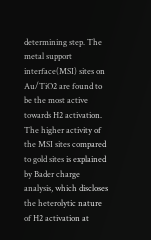determining step. The metal support interface(MSI) sites on Au/TiO2 are found to be the most active towards H2 activation. The higher activity of the MSI sites compared to gold sites is explained by Bader charge analysis, which discloses the heterolytic nature of H2 activation at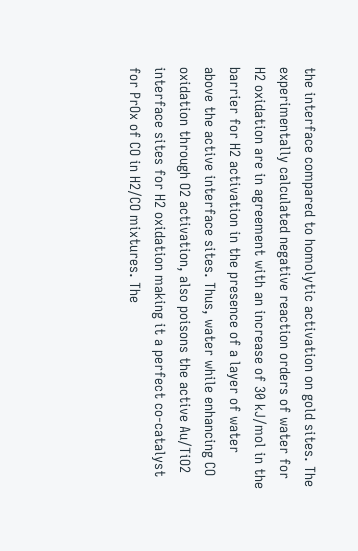the interface compared to homolytic activation on gold sites. The experimentally calculated negative reaction orders of water for H2 oxidation are in agreement with an increase of 30 kJ/mol in the barrier for H2 activation in the presence of a layer of water above the active interface sites. Thus, water while enhancing CO oxidation through O2 activation, also poisons the active Au/TiO2 interface sites for H2 oxidation making it a perfect co-catalyst for PrOx of CO in H2/CO mixtures. The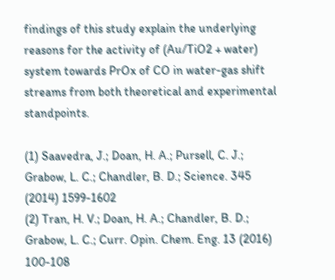findings of this study explain the underlying reasons for the activity of (Au/TiO2 + water) system towards PrOx of CO in water-gas shift streams from both theoretical and experimental standpoints.

(1) Saavedra, J.; Doan, H. A.; Pursell, C. J.; Grabow, L. C.; Chandler, B. D.; Science. 345 (2014) 1599-1602
(2) Tran, H. V.; Doan, H. A.; Chandler, B. D.; Grabow, L. C.; Curr. Opin. Chem. Eng. 13 (2016) 100-108